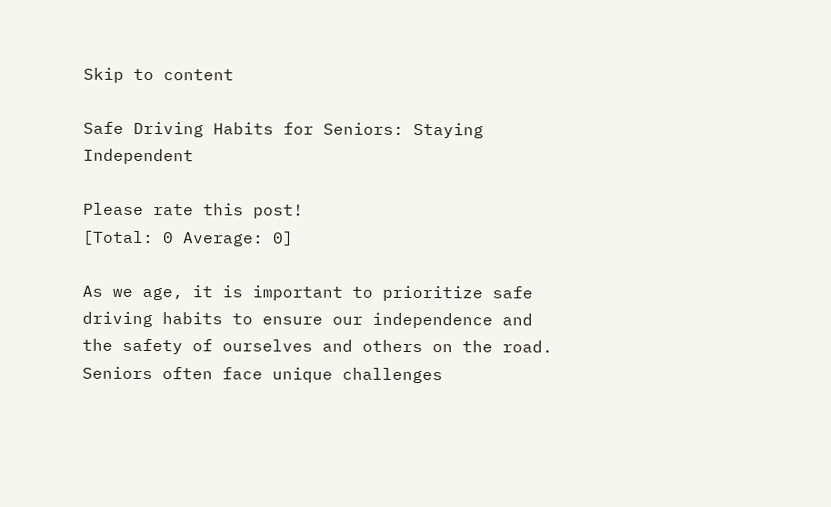Skip to content

Safe Driving Habits for Seniors: Staying Independent

Please rate this post!
[Total: 0 Average: 0]

As we age, it is important to prioritize safe driving habits to ensure our independence and the safety of ourselves and others on the road. Seniors often face unique challenges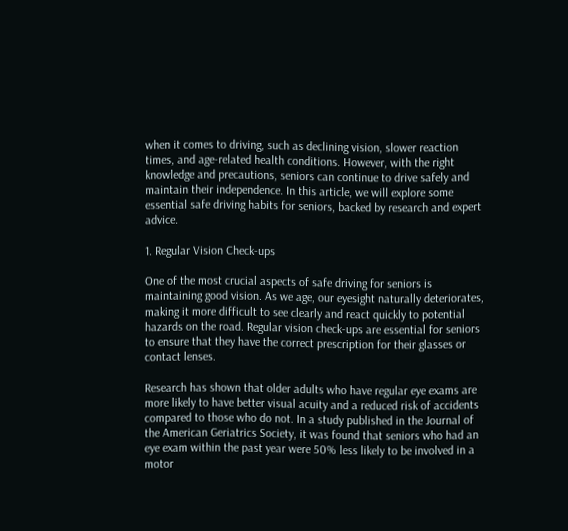when it comes to driving, such as declining vision, slower reaction times, and age-related health conditions. However, with the right knowledge and precautions, seniors can continue to drive safely and maintain their independence. In this article, we will explore some essential safe driving habits for seniors, backed by research and expert advice.

1. Regular Vision Check-ups

One of the most crucial aspects of safe driving for seniors is maintaining good vision. As we age, our eyesight naturally deteriorates, making it more difficult to see clearly and react quickly to potential hazards on the road. Regular vision check-ups are essential for seniors to ensure that they have the correct prescription for their glasses or contact lenses.

Research has shown that older adults who have regular eye exams are more likely to have better visual acuity and a reduced risk of accidents compared to those who do not. In a study published in the Journal of the American Geriatrics Society, it was found that seniors who had an eye exam within the past year were 50% less likely to be involved in a motor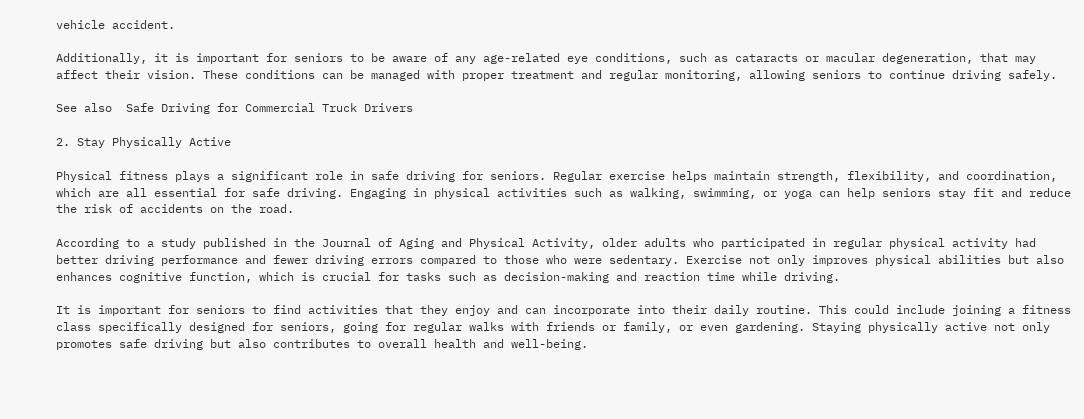vehicle accident.

Additionally, it is important for seniors to be aware of any age-related eye conditions, such as cataracts or macular degeneration, that may affect their vision. These conditions can be managed with proper treatment and regular monitoring, allowing seniors to continue driving safely.

See also  Safe Driving for Commercial Truck Drivers

2. Stay Physically Active

Physical fitness plays a significant role in safe driving for seniors. Regular exercise helps maintain strength, flexibility, and coordination, which are all essential for safe driving. Engaging in physical activities such as walking, swimming, or yoga can help seniors stay fit and reduce the risk of accidents on the road.

According to a study published in the Journal of Aging and Physical Activity, older adults who participated in regular physical activity had better driving performance and fewer driving errors compared to those who were sedentary. Exercise not only improves physical abilities but also enhances cognitive function, which is crucial for tasks such as decision-making and reaction time while driving.

It is important for seniors to find activities that they enjoy and can incorporate into their daily routine. This could include joining a fitness class specifically designed for seniors, going for regular walks with friends or family, or even gardening. Staying physically active not only promotes safe driving but also contributes to overall health and well-being.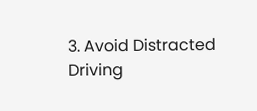3. Avoid Distracted Driving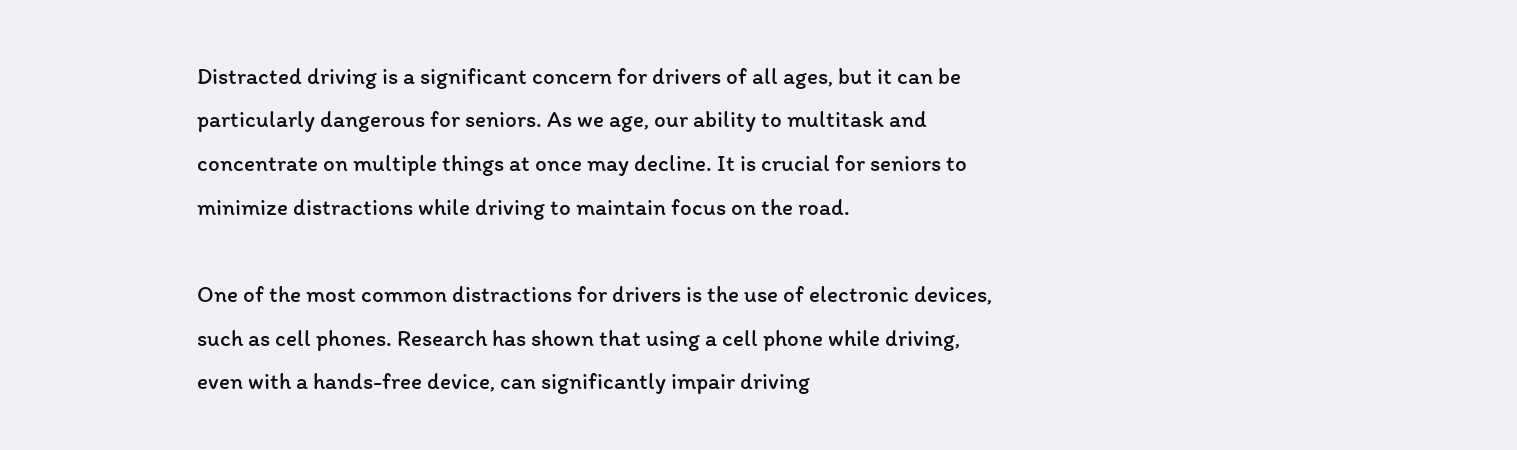Distracted driving is a significant concern for drivers of all ages, but it can be particularly dangerous for seniors. As we age, our ability to multitask and concentrate on multiple things at once may decline. It is crucial for seniors to minimize distractions while driving to maintain focus on the road.

One of the most common distractions for drivers is the use of electronic devices, such as cell phones. Research has shown that using a cell phone while driving, even with a hands-free device, can significantly impair driving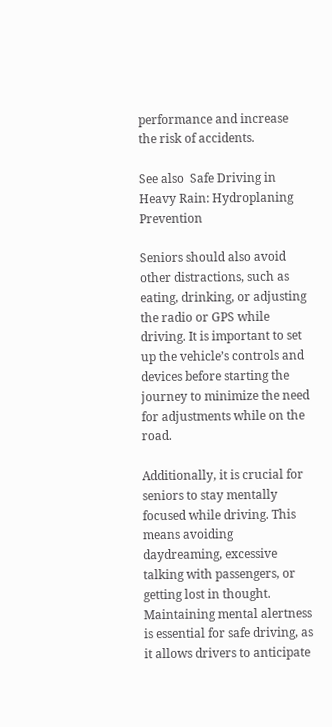performance and increase the risk of accidents.

See also  Safe Driving in Heavy Rain: Hydroplaning Prevention

Seniors should also avoid other distractions, such as eating, drinking, or adjusting the radio or GPS while driving. It is important to set up the vehicle’s controls and devices before starting the journey to minimize the need for adjustments while on the road.

Additionally, it is crucial for seniors to stay mentally focused while driving. This means avoiding daydreaming, excessive talking with passengers, or getting lost in thought. Maintaining mental alertness is essential for safe driving, as it allows drivers to anticipate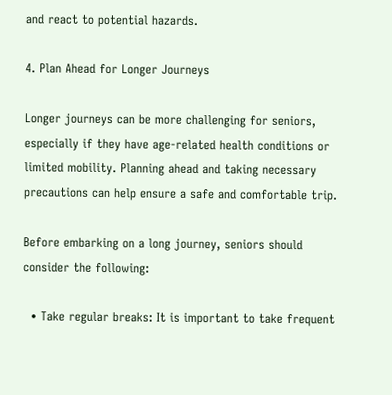and react to potential hazards.

4. Plan Ahead for Longer Journeys

Longer journeys can be more challenging for seniors, especially if they have age-related health conditions or limited mobility. Planning ahead and taking necessary precautions can help ensure a safe and comfortable trip.

Before embarking on a long journey, seniors should consider the following:

  • Take regular breaks: It is important to take frequent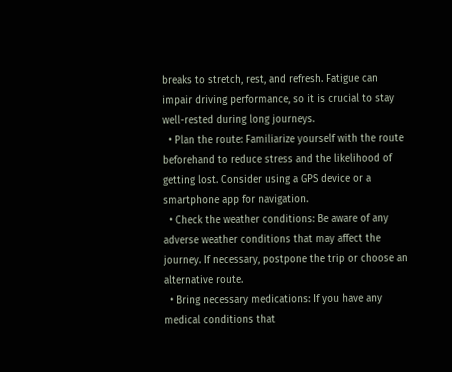breaks to stretch, rest, and refresh. Fatigue can impair driving performance, so it is crucial to stay well-rested during long journeys.
  • Plan the route: Familiarize yourself with the route beforehand to reduce stress and the likelihood of getting lost. Consider using a GPS device or a smartphone app for navigation.
  • Check the weather conditions: Be aware of any adverse weather conditions that may affect the journey. If necessary, postpone the trip or choose an alternative route.
  • Bring necessary medications: If you have any medical conditions that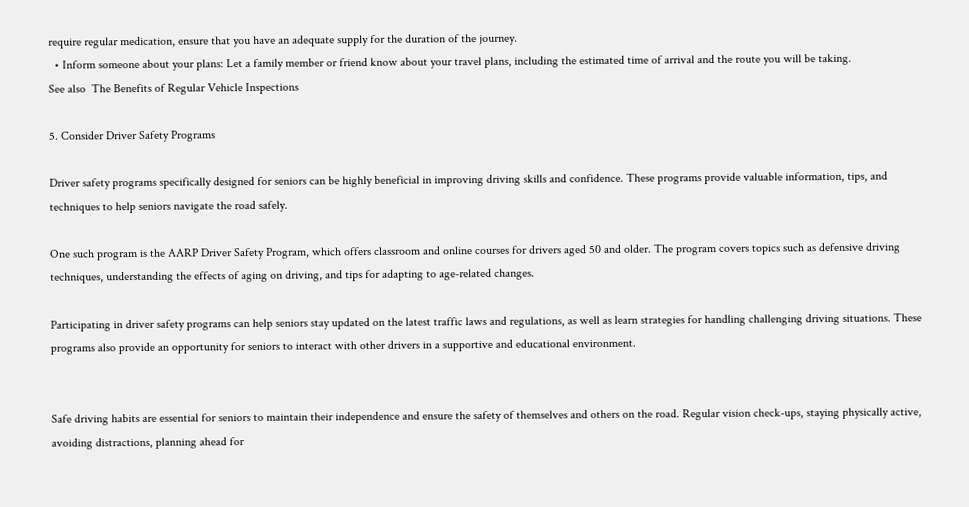require regular medication, ensure that you have an adequate supply for the duration of the journey.
  • Inform someone about your plans: Let a family member or friend know about your travel plans, including the estimated time of arrival and the route you will be taking.
See also  The Benefits of Regular Vehicle Inspections

5. Consider Driver Safety Programs

Driver safety programs specifically designed for seniors can be highly beneficial in improving driving skills and confidence. These programs provide valuable information, tips, and techniques to help seniors navigate the road safely.

One such program is the AARP Driver Safety Program, which offers classroom and online courses for drivers aged 50 and older. The program covers topics such as defensive driving techniques, understanding the effects of aging on driving, and tips for adapting to age-related changes.

Participating in driver safety programs can help seniors stay updated on the latest traffic laws and regulations, as well as learn strategies for handling challenging driving situations. These programs also provide an opportunity for seniors to interact with other drivers in a supportive and educational environment.


Safe driving habits are essential for seniors to maintain their independence and ensure the safety of themselves and others on the road. Regular vision check-ups, staying physically active, avoiding distractions, planning ahead for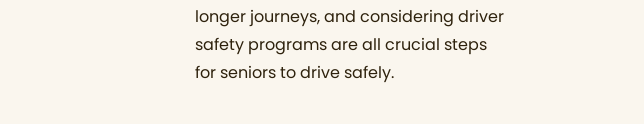longer journeys, and considering driver safety programs are all crucial steps for seniors to drive safely.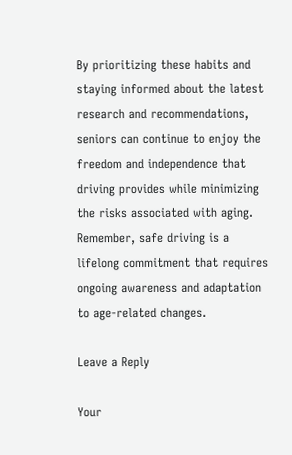By prioritizing these habits and staying informed about the latest research and recommendations, seniors can continue to enjoy the freedom and independence that driving provides while minimizing the risks associated with aging. Remember, safe driving is a lifelong commitment that requires ongoing awareness and adaptation to age-related changes.

Leave a Reply

Your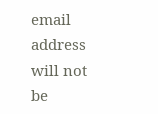email address will not be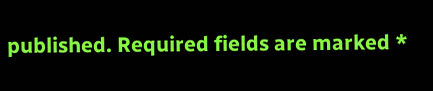published. Required fields are marked *